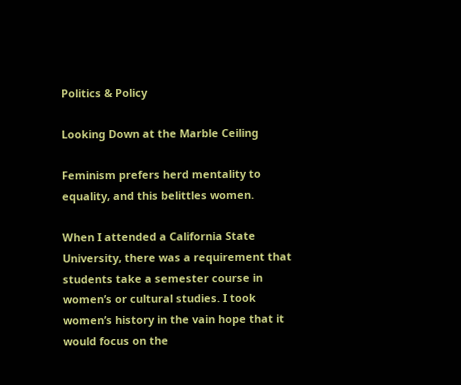Politics & Policy

Looking Down at the Marble Ceiling

Feminism prefers herd mentality to equality, and this belittles women.

When I attended a California State University, there was a requirement that students take a semester course in women’s or cultural studies. I took women’s history in the vain hope that it would focus on the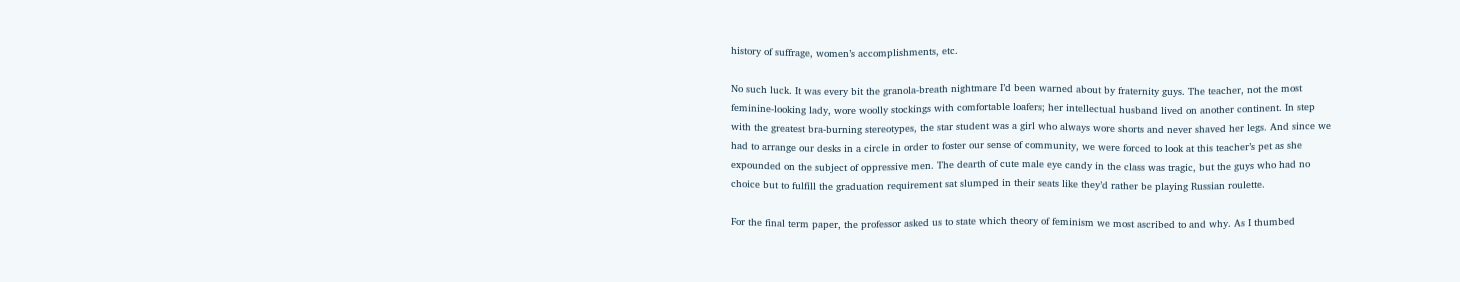history of suffrage, women’s accomplishments, etc.

No such luck. It was every bit the granola-breath nightmare I’d been warned about by fraternity guys. The teacher, not the most feminine-looking lady, wore woolly stockings with comfortable loafers; her intellectual husband lived on another continent. In step with the greatest bra-burning stereotypes, the star student was a girl who always wore shorts and never shaved her legs. And since we had to arrange our desks in a circle in order to foster our sense of community, we were forced to look at this teacher’s pet as she expounded on the subject of oppressive men. The dearth of cute male eye candy in the class was tragic, but the guys who had no choice but to fulfill the graduation requirement sat slumped in their seats like they’d rather be playing Russian roulette.

For the final term paper, the professor asked us to state which theory of feminism we most ascribed to and why. As I thumbed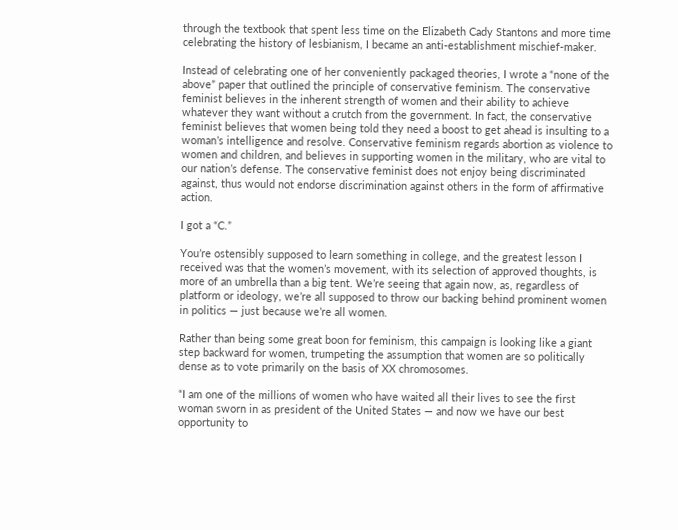through the textbook that spent less time on the Elizabeth Cady Stantons and more time celebrating the history of lesbianism, I became an anti-establishment mischief-maker.

Instead of celebrating one of her conveniently packaged theories, I wrote a “none of the above” paper that outlined the principle of conservative feminism. The conservative feminist believes in the inherent strength of women and their ability to achieve whatever they want without a crutch from the government. In fact, the conservative feminist believes that women being told they need a boost to get ahead is insulting to a woman’s intelligence and resolve. Conservative feminism regards abortion as violence to women and children, and believes in supporting women in the military, who are vital to our nation’s defense. The conservative feminist does not enjoy being discriminated against, thus would not endorse discrimination against others in the form of affirmative action.

I got a “C.”

You’re ostensibly supposed to learn something in college, and the greatest lesson I received was that the women’s movement, with its selection of approved thoughts, is more of an umbrella than a big tent. We’re seeing that again now, as, regardless of platform or ideology, we’re all supposed to throw our backing behind prominent women in politics — just because we’re all women.

Rather than being some great boon for feminism, this campaign is looking like a giant step backward for women, trumpeting the assumption that women are so politically dense as to vote primarily on the basis of XX chromosomes.

“I am one of the millions of women who have waited all their lives to see the first woman sworn in as president of the United States — and now we have our best opportunity to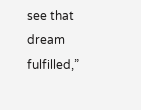see that dream fulfilled,”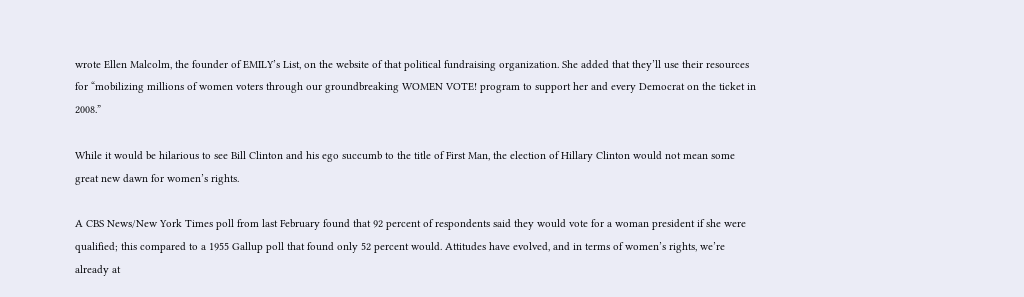wrote Ellen Malcolm, the founder of EMILY’s List, on the website of that political fundraising organization. She added that they’ll use their resources for “mobilizing millions of women voters through our groundbreaking WOMEN VOTE! program to support her and every Democrat on the ticket in 2008.”

While it would be hilarious to see Bill Clinton and his ego succumb to the title of First Man, the election of Hillary Clinton would not mean some great new dawn for women’s rights.

A CBS News/New York Times poll from last February found that 92 percent of respondents said they would vote for a woman president if she were qualified; this compared to a 1955 Gallup poll that found only 52 percent would. Attitudes have evolved, and in terms of women’s rights, we’re already at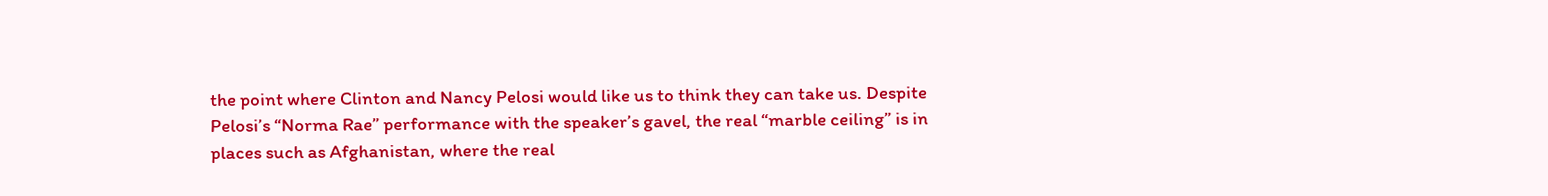the point where Clinton and Nancy Pelosi would like us to think they can take us. Despite Pelosi’s “Norma Rae” performance with the speaker’s gavel, the real “marble ceiling” is in places such as Afghanistan, where the real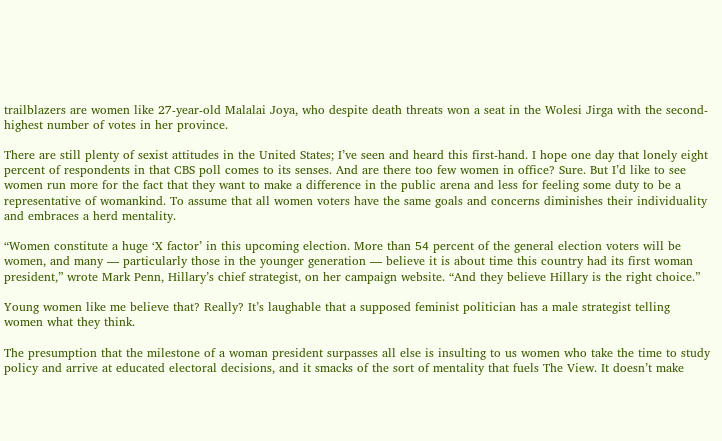trailblazers are women like 27-year-old Malalai Joya, who despite death threats won a seat in the Wolesi Jirga with the second-highest number of votes in her province.

There are still plenty of sexist attitudes in the United States; I’ve seen and heard this first-hand. I hope one day that lonely eight percent of respondents in that CBS poll comes to its senses. And are there too few women in office? Sure. But I’d like to see women run more for the fact that they want to make a difference in the public arena and less for feeling some duty to be a representative of womankind. To assume that all women voters have the same goals and concerns diminishes their individuality and embraces a herd mentality.

“Women constitute a huge ‘X factor’ in this upcoming election. More than 54 percent of the general election voters will be women, and many — particularly those in the younger generation — believe it is about time this country had its first woman president,” wrote Mark Penn, Hillary’s chief strategist, on her campaign website. “And they believe Hillary is the right choice.”

Young women like me believe that? Really? It’s laughable that a supposed feminist politician has a male strategist telling women what they think.

The presumption that the milestone of a woman president surpasses all else is insulting to us women who take the time to study policy and arrive at educated electoral decisions, and it smacks of the sort of mentality that fuels The View. It doesn’t make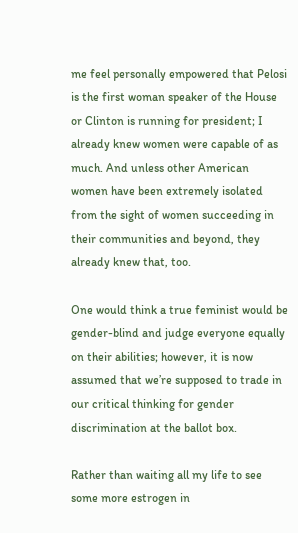me feel personally empowered that Pelosi is the first woman speaker of the House or Clinton is running for president; I already knew women were capable of as much. And unless other American women have been extremely isolated from the sight of women succeeding in their communities and beyond, they already knew that, too.

One would think a true feminist would be gender-blind and judge everyone equally on their abilities; however, it is now assumed that we’re supposed to trade in our critical thinking for gender discrimination at the ballot box.

Rather than waiting all my life to see some more estrogen in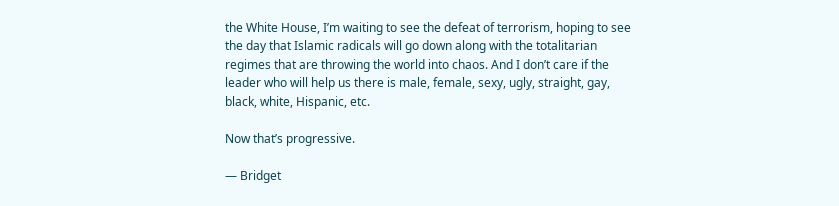the White House, I’m waiting to see the defeat of terrorism, hoping to see the day that Islamic radicals will go down along with the totalitarian regimes that are throwing the world into chaos. And I don’t care if the leader who will help us there is male, female, sexy, ugly, straight, gay, black, white, Hispanic, etc.

Now that’s progressive.

— Bridget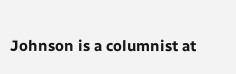Johnson is a columnist at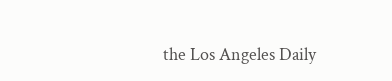the Los Angeles Daily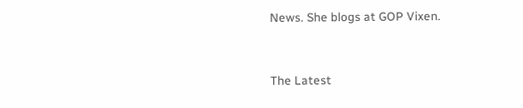News. She blogs at GOP Vixen.


The Latest